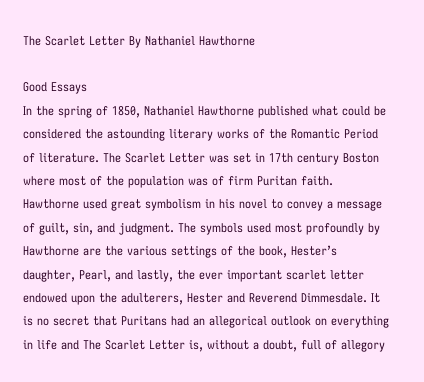The Scarlet Letter By Nathaniel Hawthorne

Good Essays
In the spring of 1850, Nathaniel Hawthorne published what could be considered the astounding literary works of the Romantic Period of literature. The Scarlet Letter was set in 17th century Boston where most of the population was of firm Puritan faith. Hawthorne used great symbolism in his novel to convey a message of guilt, sin, and judgment. The symbols used most profoundly by Hawthorne are the various settings of the book, Hester’s daughter, Pearl, and lastly, the ever important scarlet letter endowed upon the adulterers, Hester and Reverend Dimmesdale. It is no secret that Puritans had an allegorical outlook on everything in life and The Scarlet Letter is, without a doubt, full of allegory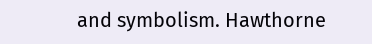and symbolism. Hawthorne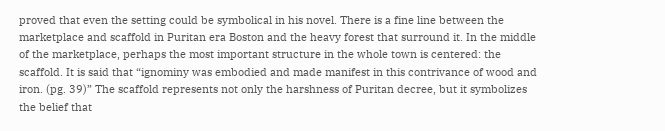proved that even the setting could be symbolical in his novel. There is a fine line between the marketplace and scaffold in Puritan era Boston and the heavy forest that surround it. In the middle of the marketplace, perhaps the most important structure in the whole town is centered: the scaffold. It is said that “ignominy was embodied and made manifest in this contrivance of wood and iron. (pg. 39)” The scaffold represents not only the harshness of Puritan decree, but it symbolizes the belief that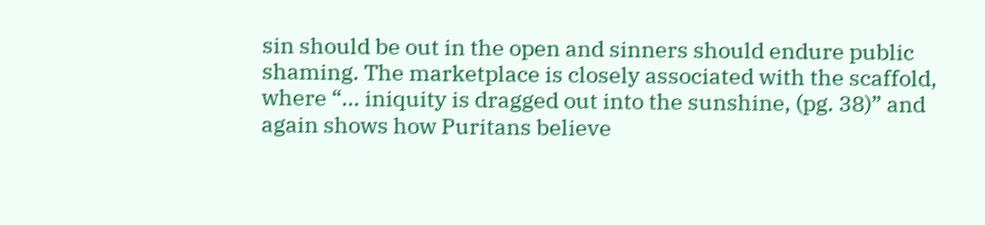sin should be out in the open and sinners should endure public shaming. The marketplace is closely associated with the scaffold, where “... iniquity is dragged out into the sunshine, (pg. 38)” and again shows how Puritans believe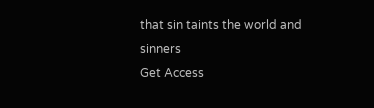that sin taints the world and sinners
Get Access